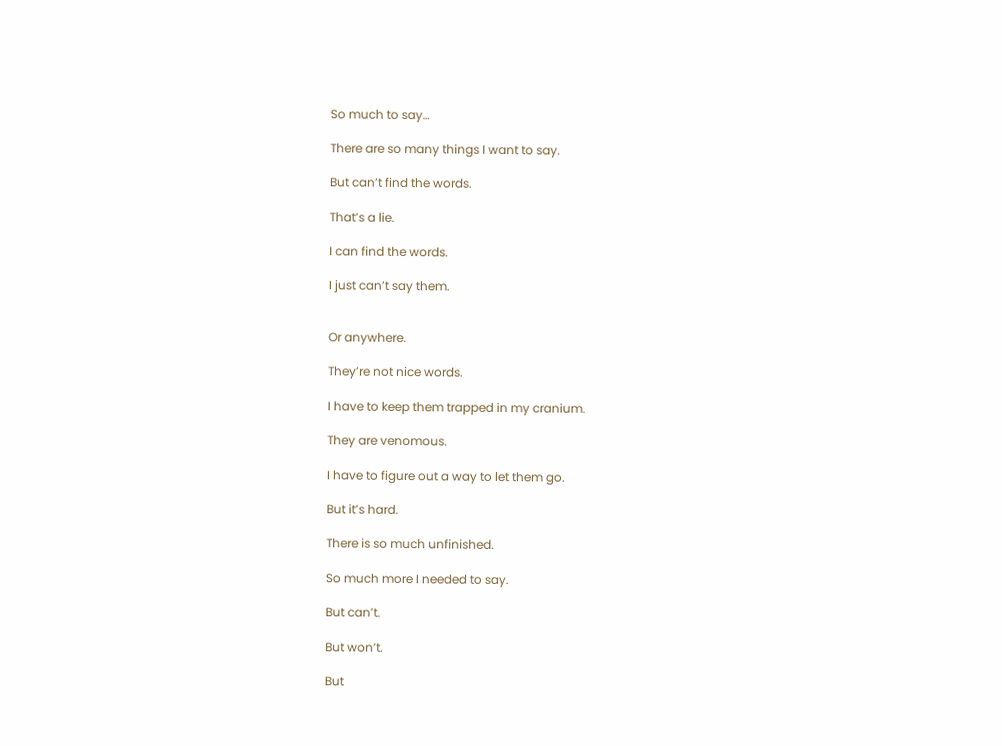So much to say…

There are so many things I want to say.

But can’t find the words.

That’s a lie.

I can find the words.

I just can’t say them.


Or anywhere.

They’re not nice words.

I have to keep them trapped in my cranium.

They are venomous.

I have to figure out a way to let them go.

But it’s hard.

There is so much unfinished.

So much more I needed to say.

But can’t.

But won’t.

But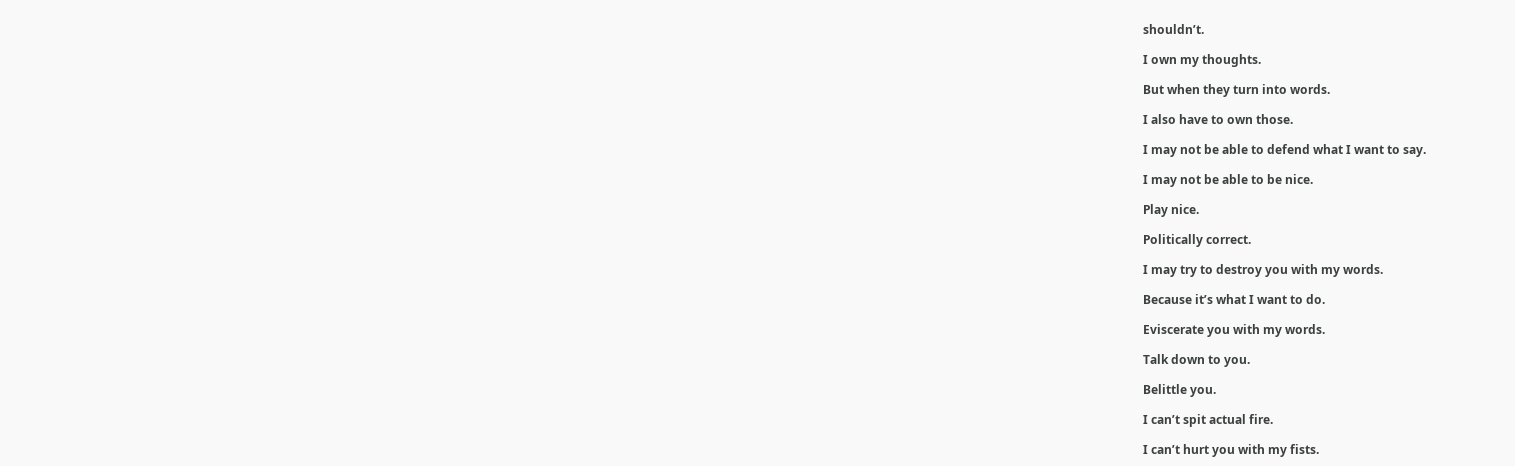shouldn’t.

I own my thoughts.

But when they turn into words.

I also have to own those.

I may not be able to defend what I want to say.

I may not be able to be nice.

Play nice.

Politically correct.

I may try to destroy you with my words.

Because it’s what I want to do.

Eviscerate you with my words.

Talk down to you.

Belittle you.

I can’t spit actual fire.

I can’t hurt you with my fists.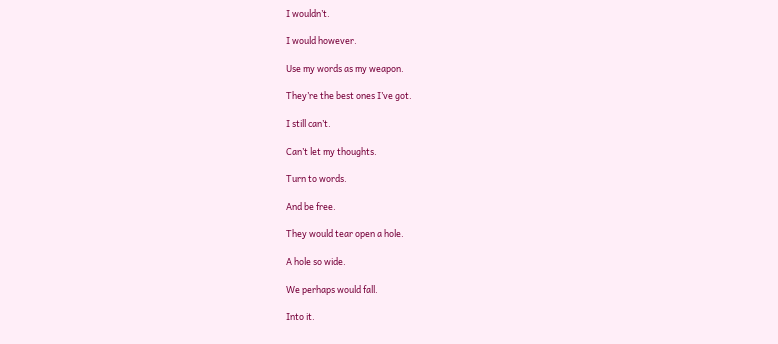I wouldn’t.

I would however.

Use my words as my weapon.

They’re the best ones I’ve got.

I still can’t.

Can’t let my thoughts.

Turn to words.

And be free.

They would tear open a hole.

A hole so wide.

We perhaps would fall.

Into it.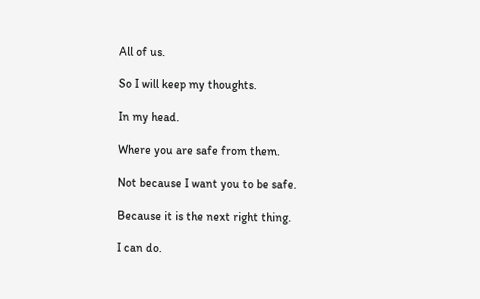All of us.

So I will keep my thoughts.

In my head.

Where you are safe from them.

Not because I want you to be safe.

Because it is the next right thing.

I can do.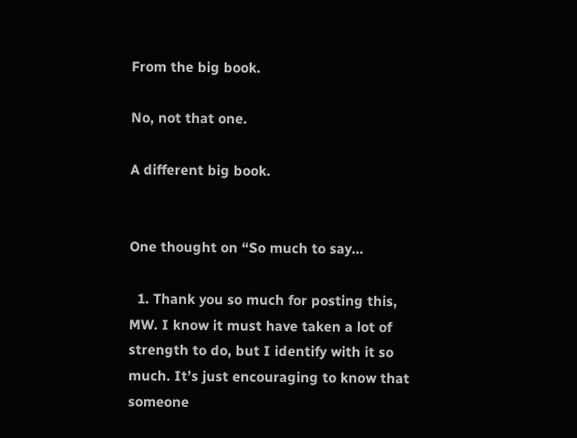From the big book.

No, not that one.

A different big book.


One thought on “So much to say…

  1. Thank you so much for posting this, MW. I know it must have taken a lot of strength to do, but I identify with it so much. It’s just encouraging to know that someone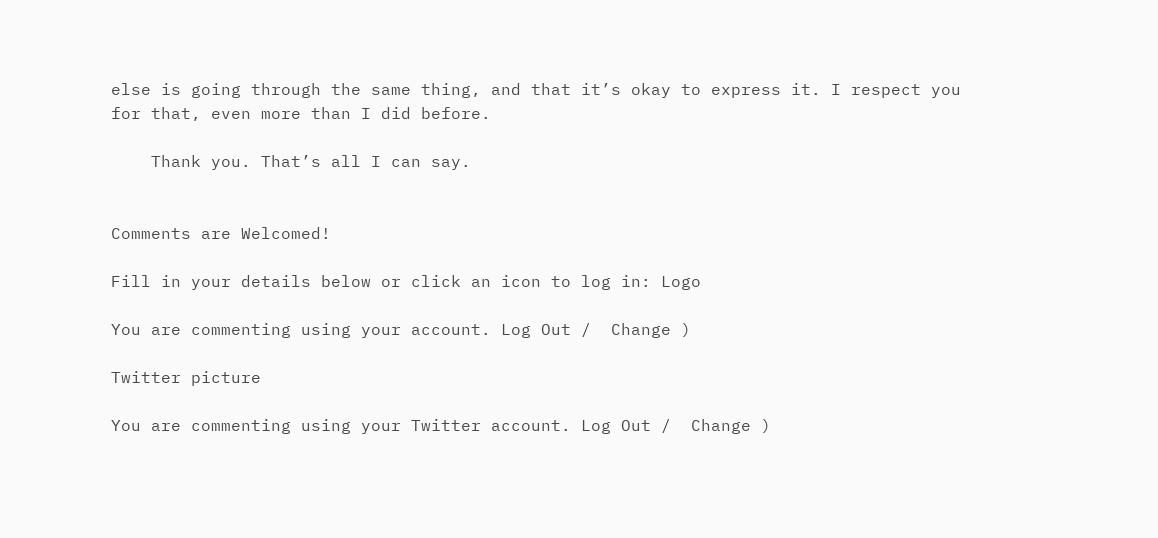else is going through the same thing, and that it’s okay to express it. I respect you for that, even more than I did before.

    Thank you. That’s all I can say.


Comments are Welcomed!

Fill in your details below or click an icon to log in: Logo

You are commenting using your account. Log Out /  Change )

Twitter picture

You are commenting using your Twitter account. Log Out /  Change )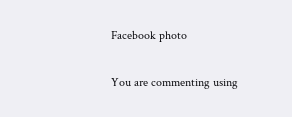Facebook photo

You are commenting using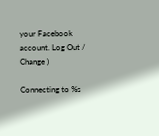your Facebook account. Log Out /  Change )

Connecting to %s